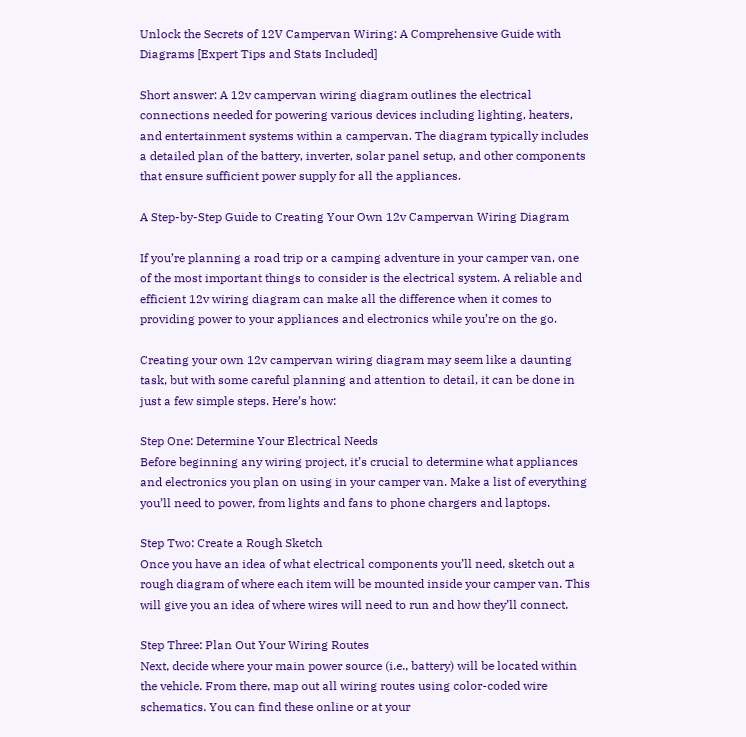Unlock the Secrets of 12V Campervan Wiring: A Comprehensive Guide with Diagrams [Expert Tips and Stats Included]

Short answer: A 12v campervan wiring diagram outlines the electrical connections needed for powering various devices including lighting, heaters, and entertainment systems within a campervan. The diagram typically includes a detailed plan of the battery, inverter, solar panel setup, and other components that ensure sufficient power supply for all the appliances.

A Step-by-Step Guide to Creating Your Own 12v Campervan Wiring Diagram

If you’re planning a road trip or a camping adventure in your camper van, one of the most important things to consider is the electrical system. A reliable and efficient 12v wiring diagram can make all the difference when it comes to providing power to your appliances and electronics while you’re on the go.

Creating your own 12v campervan wiring diagram may seem like a daunting task, but with some careful planning and attention to detail, it can be done in just a few simple steps. Here’s how:

Step One: Determine Your Electrical Needs
Before beginning any wiring project, it’s crucial to determine what appliances and electronics you plan on using in your camper van. Make a list of everything you’ll need to power, from lights and fans to phone chargers and laptops.

Step Two: Create a Rough Sketch
Once you have an idea of what electrical components you’ll need, sketch out a rough diagram of where each item will be mounted inside your camper van. This will give you an idea of where wires will need to run and how they’ll connect.

Step Three: Plan Out Your Wiring Routes
Next, decide where your main power source (i.e., battery) will be located within the vehicle. From there, map out all wiring routes using color-coded wire schematics. You can find these online or at your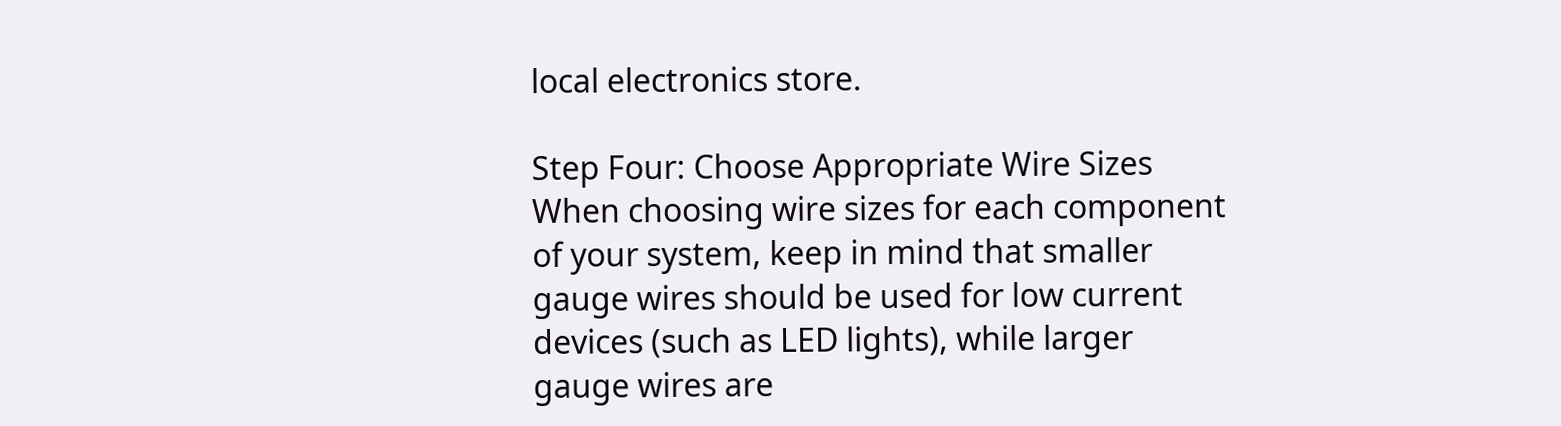local electronics store.

Step Four: Choose Appropriate Wire Sizes
When choosing wire sizes for each component of your system, keep in mind that smaller gauge wires should be used for low current devices (such as LED lights), while larger gauge wires are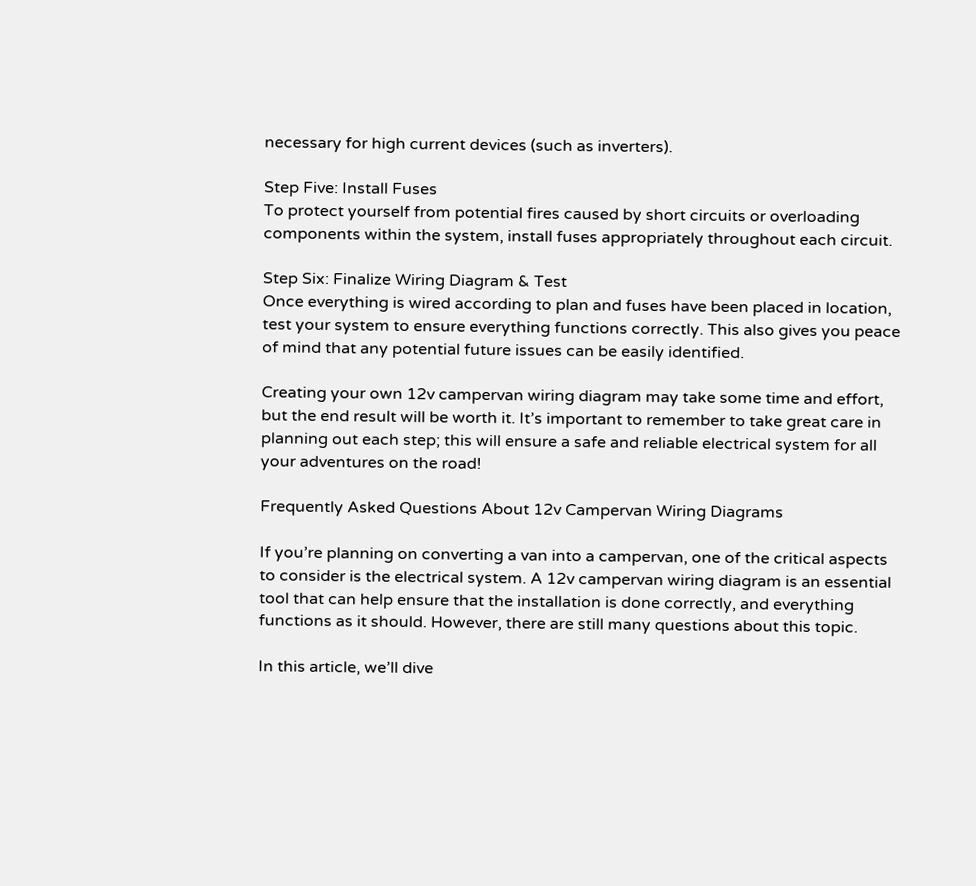necessary for high current devices (such as inverters).

Step Five: Install Fuses
To protect yourself from potential fires caused by short circuits or overloading components within the system, install fuses appropriately throughout each circuit.

Step Six: Finalize Wiring Diagram & Test
Once everything is wired according to plan and fuses have been placed in location, test your system to ensure everything functions correctly. This also gives you peace of mind that any potential future issues can be easily identified.

Creating your own 12v campervan wiring diagram may take some time and effort, but the end result will be worth it. It’s important to remember to take great care in planning out each step; this will ensure a safe and reliable electrical system for all your adventures on the road!

Frequently Asked Questions About 12v Campervan Wiring Diagrams

If you’re planning on converting a van into a campervan, one of the critical aspects to consider is the electrical system. A 12v campervan wiring diagram is an essential tool that can help ensure that the installation is done correctly, and everything functions as it should. However, there are still many questions about this topic.

In this article, we’ll dive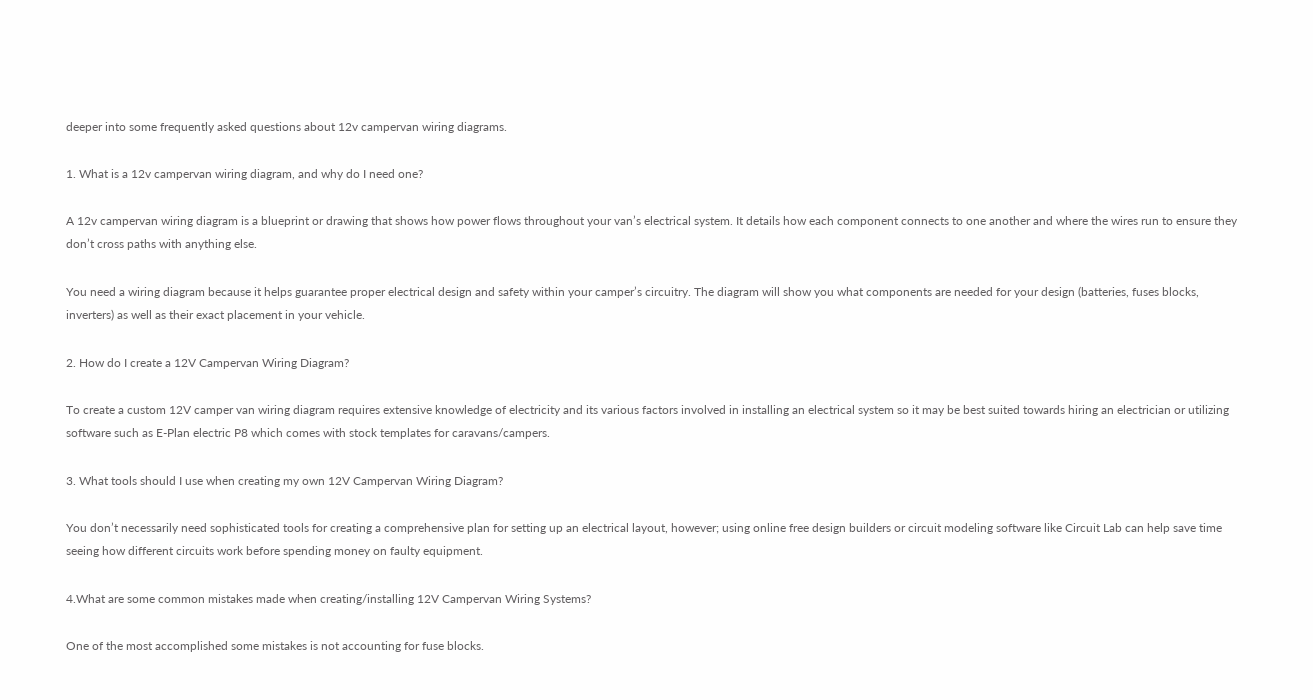deeper into some frequently asked questions about 12v campervan wiring diagrams.

1. What is a 12v campervan wiring diagram, and why do I need one?

A 12v campervan wiring diagram is a blueprint or drawing that shows how power flows throughout your van’s electrical system. It details how each component connects to one another and where the wires run to ensure they don’t cross paths with anything else.

You need a wiring diagram because it helps guarantee proper electrical design and safety within your camper’s circuitry. The diagram will show you what components are needed for your design (batteries, fuses blocks, inverters) as well as their exact placement in your vehicle.

2. How do I create a 12V Campervan Wiring Diagram?

To create a custom 12V camper van wiring diagram requires extensive knowledge of electricity and its various factors involved in installing an electrical system so it may be best suited towards hiring an electrician or utilizing software such as E-Plan electric P8 which comes with stock templates for caravans/campers.

3. What tools should I use when creating my own 12V Campervan Wiring Diagram?

You don’t necessarily need sophisticated tools for creating a comprehensive plan for setting up an electrical layout, however; using online free design builders or circuit modeling software like Circuit Lab can help save time seeing how different circuits work before spending money on faulty equipment.

4.What are some common mistakes made when creating/installing 12V Campervan Wiring Systems?

One of the most accomplished some mistakes is not accounting for fuse blocks.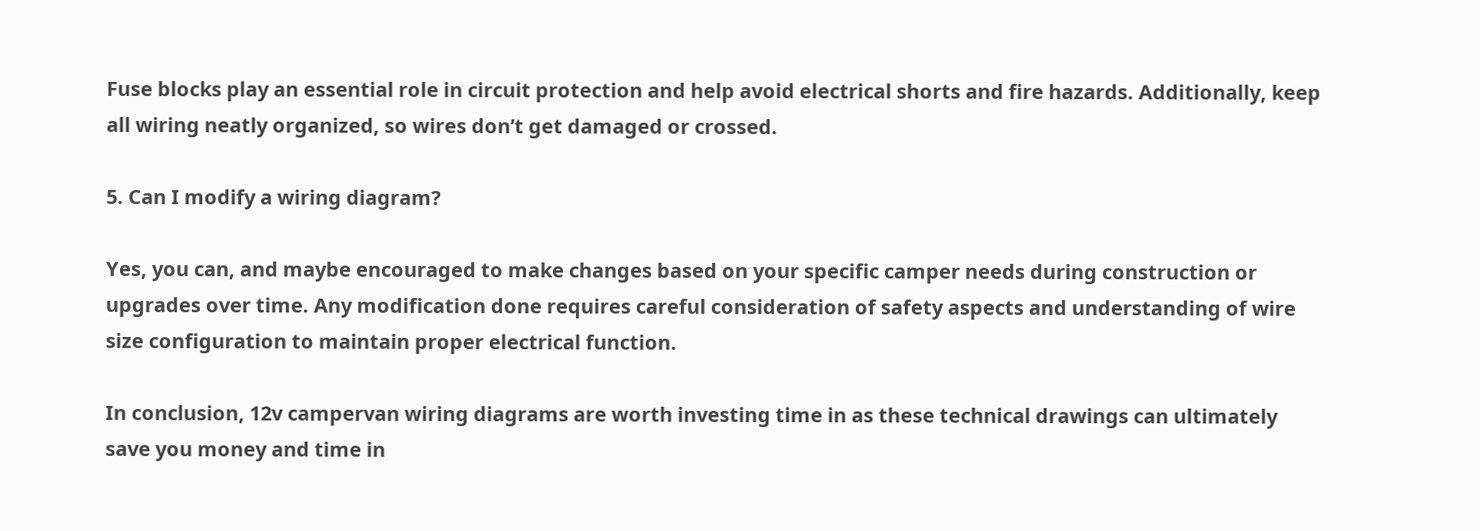Fuse blocks play an essential role in circuit protection and help avoid electrical shorts and fire hazards. Additionally, keep all wiring neatly organized, so wires don’t get damaged or crossed.

5. Can I modify a wiring diagram?

Yes, you can, and maybe encouraged to make changes based on your specific camper needs during construction or upgrades over time. Any modification done requires careful consideration of safety aspects and understanding of wire size configuration to maintain proper electrical function.

In conclusion, 12v campervan wiring diagrams are worth investing time in as these technical drawings can ultimately save you money and time in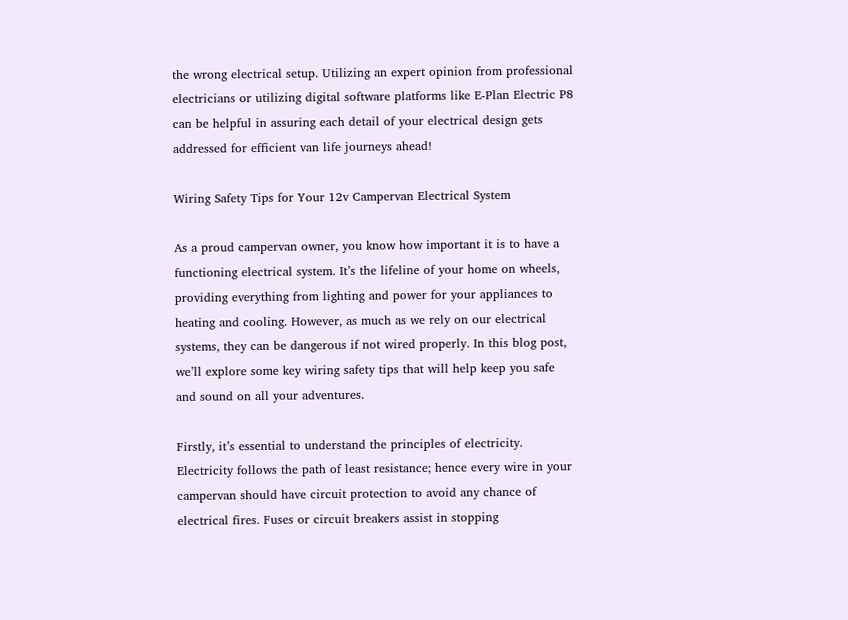the wrong electrical setup. Utilizing an expert opinion from professional electricians or utilizing digital software platforms like E-Plan Electric P8 can be helpful in assuring each detail of your electrical design gets addressed for efficient van life journeys ahead!

Wiring Safety Tips for Your 12v Campervan Electrical System

As a proud campervan owner, you know how important it is to have a functioning electrical system. It’s the lifeline of your home on wheels, providing everything from lighting and power for your appliances to heating and cooling. However, as much as we rely on our electrical systems, they can be dangerous if not wired properly. In this blog post, we’ll explore some key wiring safety tips that will help keep you safe and sound on all your adventures.

Firstly, it’s essential to understand the principles of electricity. Electricity follows the path of least resistance; hence every wire in your campervan should have circuit protection to avoid any chance of electrical fires. Fuses or circuit breakers assist in stopping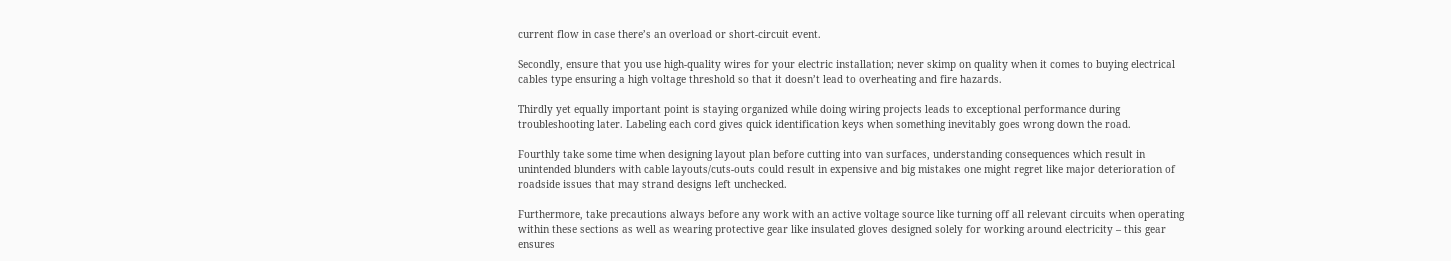current flow in case there’s an overload or short-circuit event.

Secondly, ensure that you use high-quality wires for your electric installation; never skimp on quality when it comes to buying electrical cables type ensuring a high voltage threshold so that it doesn’t lead to overheating and fire hazards.

Thirdly yet equally important point is staying organized while doing wiring projects leads to exceptional performance during troubleshooting later. Labeling each cord gives quick identification keys when something inevitably goes wrong down the road.

Fourthly take some time when designing layout plan before cutting into van surfaces, understanding consequences which result in unintended blunders with cable layouts/cuts-outs could result in expensive and big mistakes one might regret like major deterioration of roadside issues that may strand designs left unchecked.

Furthermore, take precautions always before any work with an active voltage source like turning off all relevant circuits when operating within these sections as well as wearing protective gear like insulated gloves designed solely for working around electricity – this gear ensures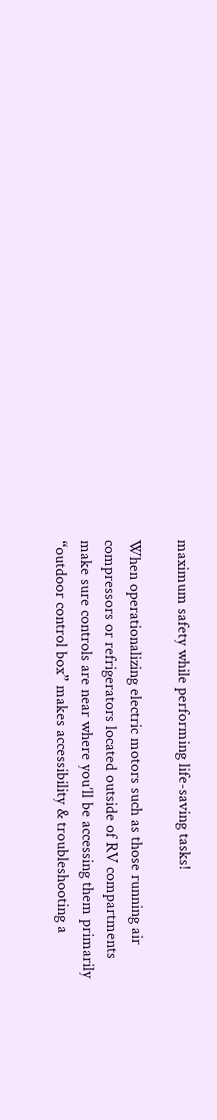maximum safety while performing life-saving tasks!

When operationalizing electric motors such as those running air compressors or refrigerators located outside of RV compartments make sure controls are near where you’ll be accessing them primarily “outdoor control box” makes accessibility & troubleshooting a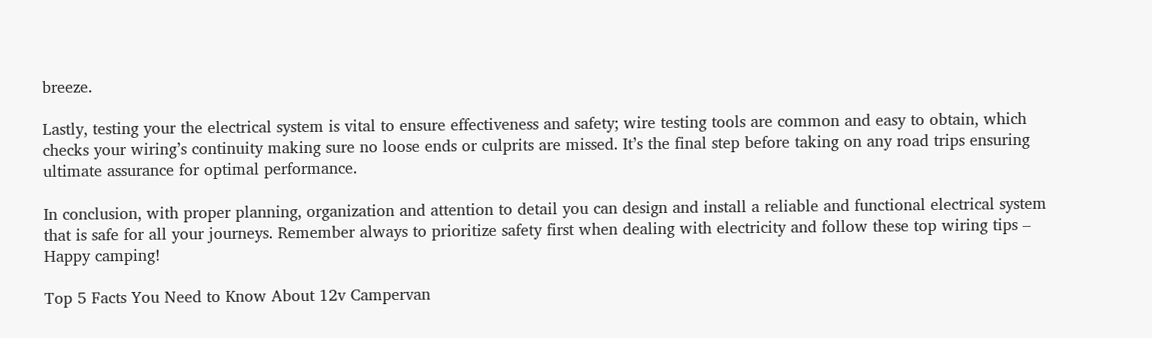breeze.

Lastly, testing your the electrical system is vital to ensure effectiveness and safety; wire testing tools are common and easy to obtain, which checks your wiring’s continuity making sure no loose ends or culprits are missed. It’s the final step before taking on any road trips ensuring ultimate assurance for optimal performance.

In conclusion, with proper planning, organization and attention to detail you can design and install a reliable and functional electrical system that is safe for all your journeys. Remember always to prioritize safety first when dealing with electricity and follow these top wiring tips – Happy camping!

Top 5 Facts You Need to Know About 12v Campervan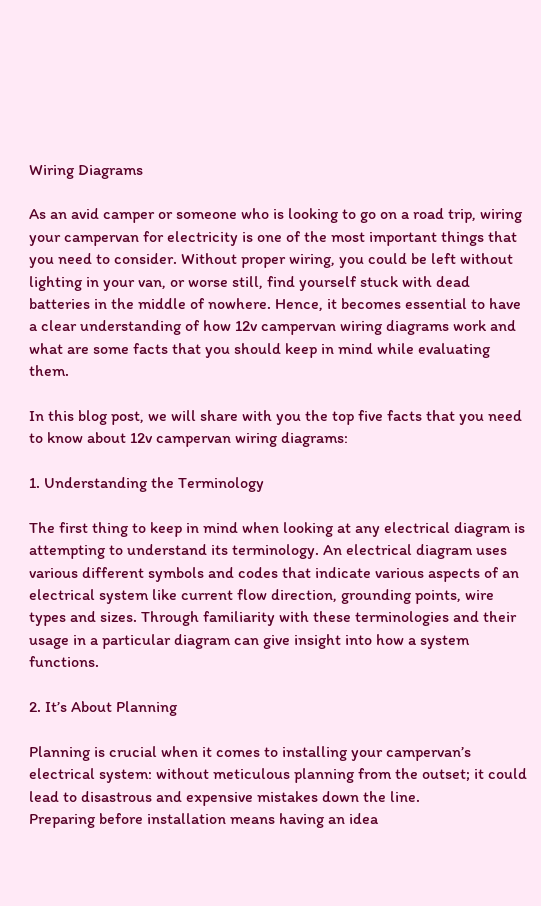Wiring Diagrams

As an avid camper or someone who is looking to go on a road trip, wiring your campervan for electricity is one of the most important things that you need to consider. Without proper wiring, you could be left without lighting in your van, or worse still, find yourself stuck with dead batteries in the middle of nowhere. Hence, it becomes essential to have a clear understanding of how 12v campervan wiring diagrams work and what are some facts that you should keep in mind while evaluating them.

In this blog post, we will share with you the top five facts that you need to know about 12v campervan wiring diagrams:

1. Understanding the Terminology

The first thing to keep in mind when looking at any electrical diagram is attempting to understand its terminology. An electrical diagram uses various different symbols and codes that indicate various aspects of an electrical system like current flow direction, grounding points, wire types and sizes. Through familiarity with these terminologies and their usage in a particular diagram can give insight into how a system functions.

2. It’s About Planning

Planning is crucial when it comes to installing your campervan’s electrical system: without meticulous planning from the outset; it could lead to disastrous and expensive mistakes down the line.
Preparing before installation means having an idea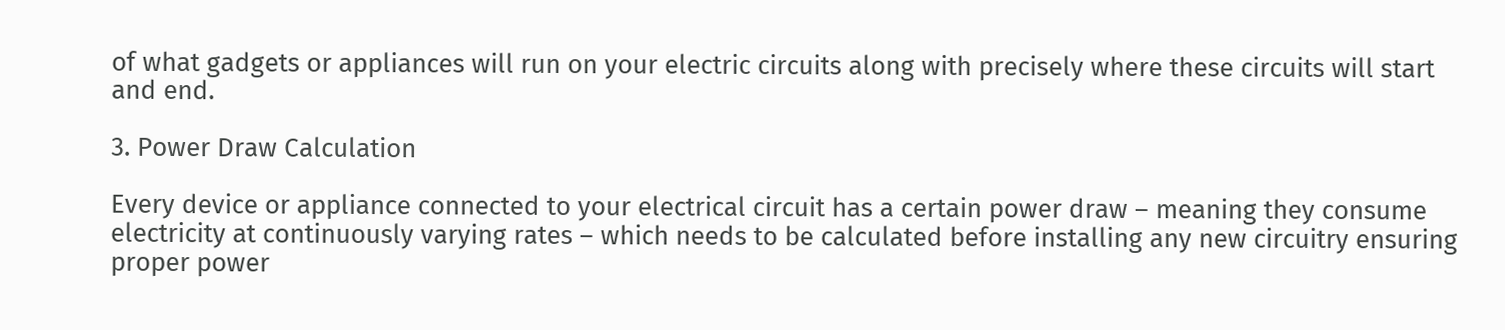of what gadgets or appliances will run on your electric circuits along with precisely where these circuits will start and end.

3. Power Draw Calculation

Every device or appliance connected to your electrical circuit has a certain power draw – meaning they consume electricity at continuously varying rates – which needs to be calculated before installing any new circuitry ensuring proper power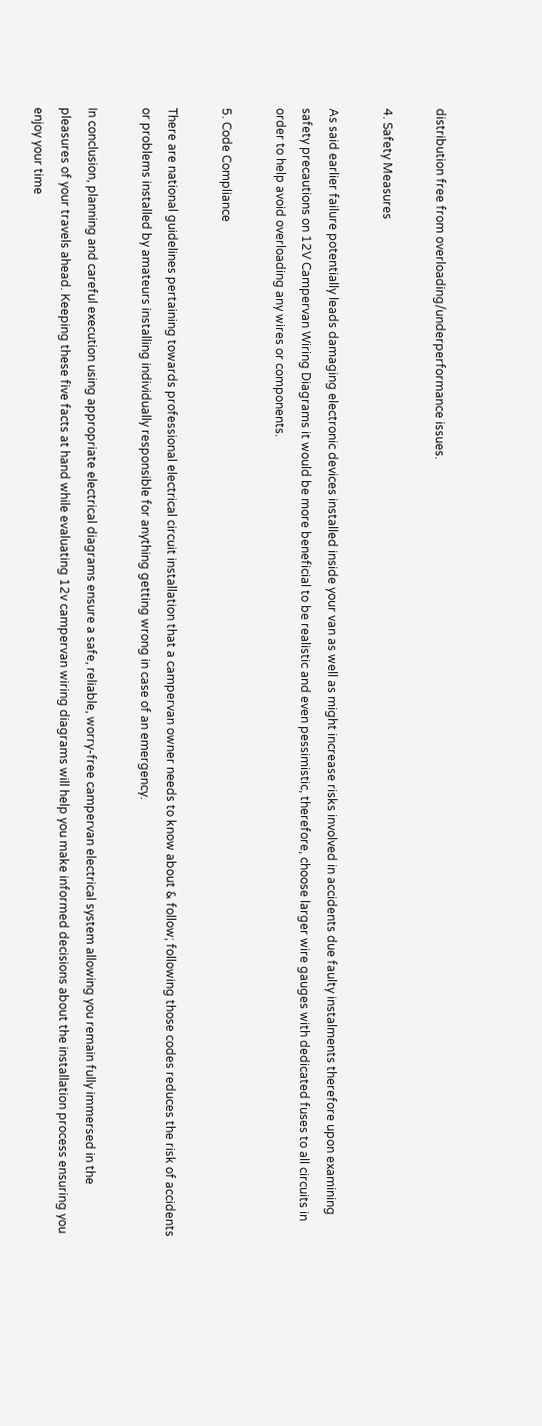distribution free from overloading/underperformance issues.

4. Safety Measures

As said earlier failure potentially leads damaging electronic devices installed inside your van as well as might increase risks involved in accidents due faulty instalments therefore upon examining safety precautions on 12V Campervan Wiring Diagrams it would be more beneficial to be realistic and even pessimistic, therefore, choose larger wire gauges with dedicated fuses to all circuits in order to help avoid overloading any wires or components.

5. Code Compliance

There are national guidelines pertaining towards professional electrical circuit installation that a campervan owner needs to know about & follow; following those codes reduces the risk of accidents or problems installed by amateurs installing individually responsible for anything getting wrong in case of an emergency.

In conclusion, planning and careful execution using appropriate electrical diagrams ensure a safe, reliable, worry-free campervan electrical system allowing you remain fully immersed in the pleasures of your travels ahead. Keeping these five facts at hand while evaluating 12v campervan wiring diagrams will help you make informed decisions about the installation process ensuring you enjoy your time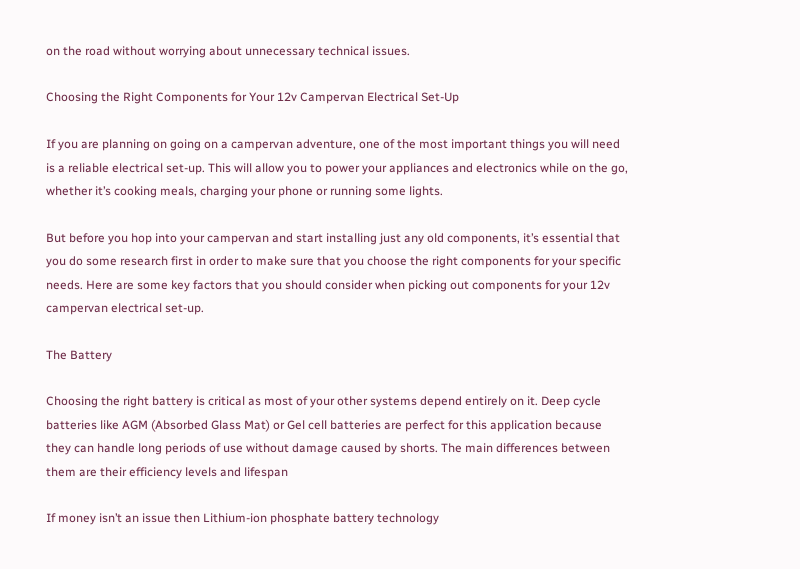on the road without worrying about unnecessary technical issues.

Choosing the Right Components for Your 12v Campervan Electrical Set-Up

If you are planning on going on a campervan adventure, one of the most important things you will need is a reliable electrical set-up. This will allow you to power your appliances and electronics while on the go, whether it’s cooking meals, charging your phone or running some lights.

But before you hop into your campervan and start installing just any old components, it’s essential that you do some research first in order to make sure that you choose the right components for your specific needs. Here are some key factors that you should consider when picking out components for your 12v campervan electrical set-up.

The Battery

Choosing the right battery is critical as most of your other systems depend entirely on it. Deep cycle batteries like AGM (Absorbed Glass Mat) or Gel cell batteries are perfect for this application because they can handle long periods of use without damage caused by shorts. The main differences between them are their efficiency levels and lifespan

If money isn’t an issue then Lithium-ion phosphate battery technology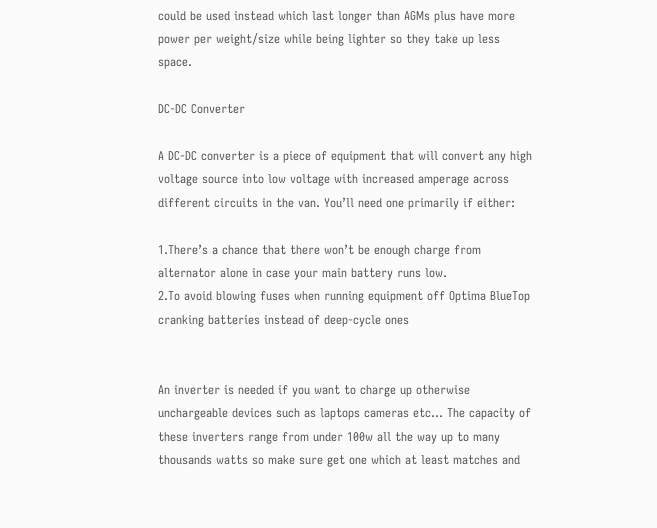could be used instead which last longer than AGMs plus have more power per weight/size while being lighter so they take up less space.

DC-DC Converter

A DC-DC converter is a piece of equipment that will convert any high voltage source into low voltage with increased amperage across different circuits in the van. You’ll need one primarily if either:

1.There’s a chance that there won’t be enough charge from alternator alone in case your main battery runs low.
2.To avoid blowing fuses when running equipment off Optima BlueTop cranking batteries instead of deep-cycle ones


An inverter is needed if you want to charge up otherwise unchargeable devices such as laptops cameras etc… The capacity of these inverters range from under 100w all the way up to many thousands watts so make sure get one which at least matches and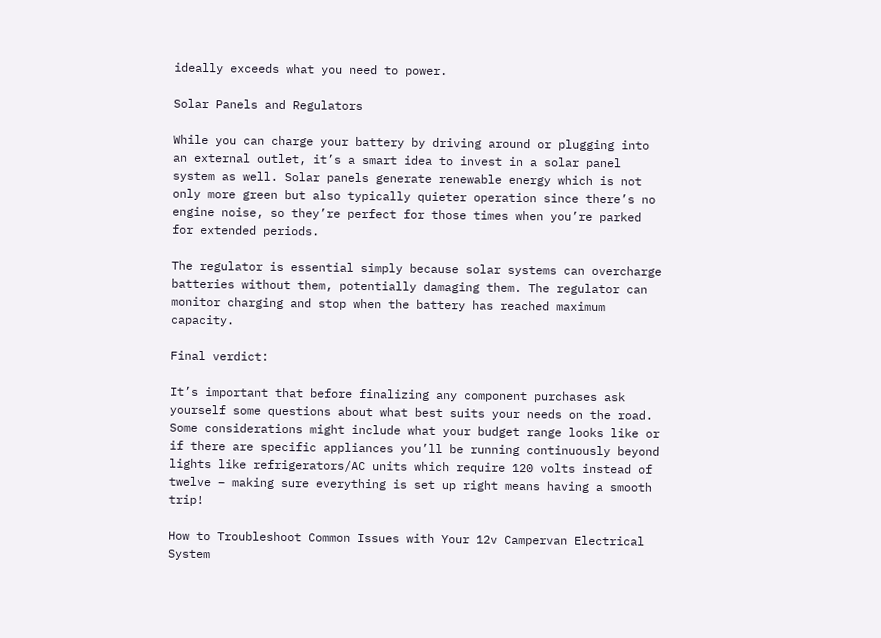ideally exceeds what you need to power.

Solar Panels and Regulators

While you can charge your battery by driving around or plugging into an external outlet, it’s a smart idea to invest in a solar panel system as well. Solar panels generate renewable energy which is not only more green but also typically quieter operation since there’s no engine noise, so they’re perfect for those times when you’re parked for extended periods.

The regulator is essential simply because solar systems can overcharge batteries without them, potentially damaging them. The regulator can monitor charging and stop when the battery has reached maximum capacity.

Final verdict:

It’s important that before finalizing any component purchases ask yourself some questions about what best suits your needs on the road.
Some considerations might include what your budget range looks like or if there are specific appliances you’ll be running continuously beyond lights like refrigerators/AC units which require 120 volts instead of twelve – making sure everything is set up right means having a smooth trip!

How to Troubleshoot Common Issues with Your 12v Campervan Electrical System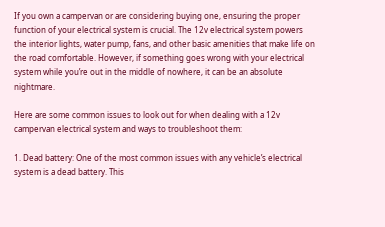If you own a campervan or are considering buying one, ensuring the proper function of your electrical system is crucial. The 12v electrical system powers the interior lights, water pump, fans, and other basic amenities that make life on the road comfortable. However, if something goes wrong with your electrical system while you’re out in the middle of nowhere, it can be an absolute nightmare.

Here are some common issues to look out for when dealing with a 12v campervan electrical system and ways to troubleshoot them:

1. Dead battery: One of the most common issues with any vehicle’s electrical system is a dead battery. This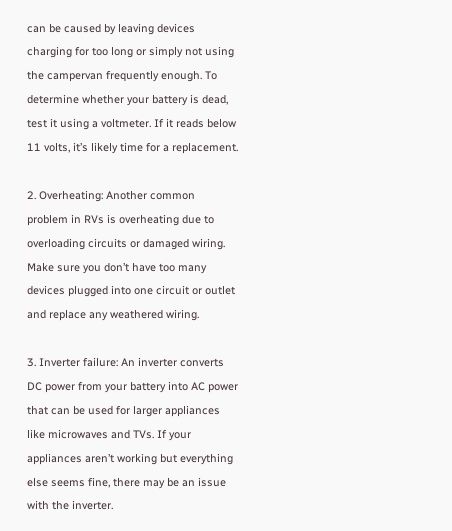can be caused by leaving devices charging for too long or simply not using the campervan frequently enough. To determine whether your battery is dead, test it using a voltmeter. If it reads below 11 volts, it’s likely time for a replacement.

2. Overheating: Another common problem in RVs is overheating due to overloading circuits or damaged wiring. Make sure you don’t have too many devices plugged into one circuit or outlet and replace any weathered wiring.

3. Inverter failure: An inverter converts DC power from your battery into AC power that can be used for larger appliances like microwaves and TVs. If your appliances aren’t working but everything else seems fine, there may be an issue with the inverter.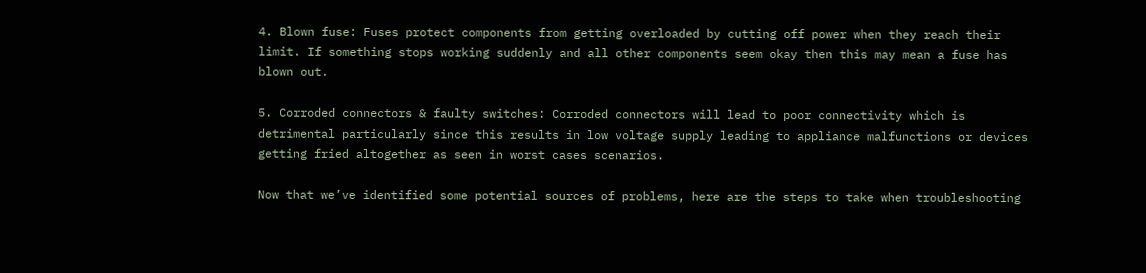4. Blown fuse: Fuses protect components from getting overloaded by cutting off power when they reach their limit. If something stops working suddenly and all other components seem okay then this may mean a fuse has blown out.

5. Corroded connectors & faulty switches: Corroded connectors will lead to poor connectivity which is detrimental particularly since this results in low voltage supply leading to appliance malfunctions or devices getting fried altogether as seen in worst cases scenarios.

Now that we’ve identified some potential sources of problems, here are the steps to take when troubleshooting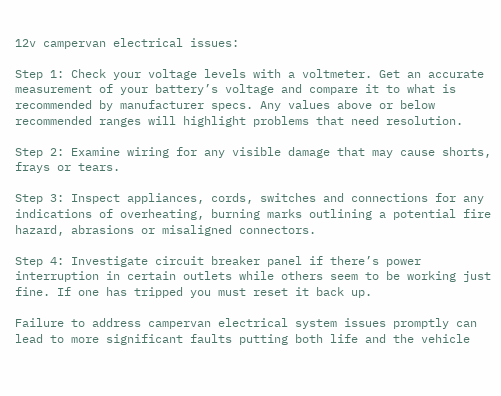12v campervan electrical issues:

Step 1: Check your voltage levels with a voltmeter. Get an accurate measurement of your battery’s voltage and compare it to what is recommended by manufacturer specs. Any values above or below recommended ranges will highlight problems that need resolution.

Step 2: Examine wiring for any visible damage that may cause shorts, frays or tears.

Step 3: Inspect appliances, cords, switches and connections for any indications of overheating, burning marks outlining a potential fire hazard, abrasions or misaligned connectors.

Step 4: Investigate circuit breaker panel if there’s power interruption in certain outlets while others seem to be working just fine. If one has tripped you must reset it back up.

Failure to address campervan electrical system issues promptly can lead to more significant faults putting both life and the vehicle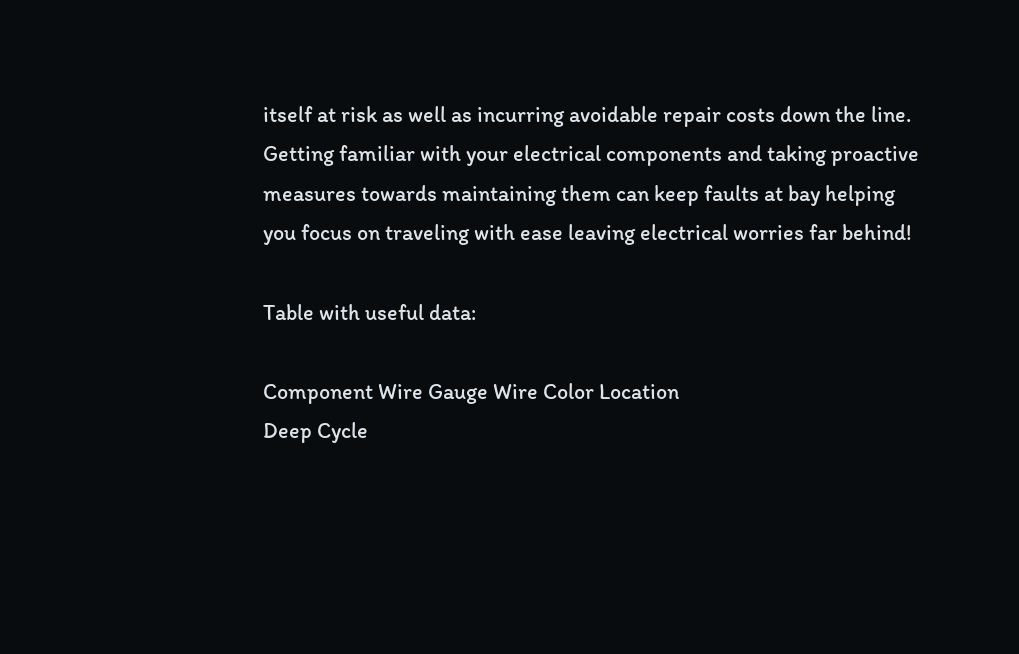itself at risk as well as incurring avoidable repair costs down the line. Getting familiar with your electrical components and taking proactive measures towards maintaining them can keep faults at bay helping you focus on traveling with ease leaving electrical worries far behind!

Table with useful data:

Component Wire Gauge Wire Color Location
Deep Cycle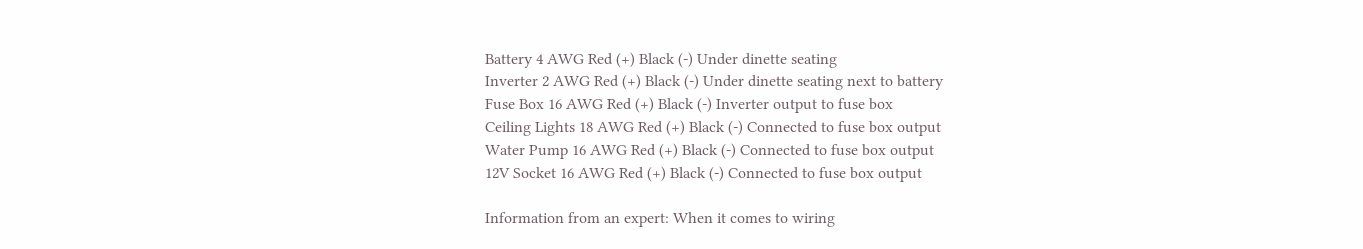Battery 4 AWG Red (+) Black (-) Under dinette seating
Inverter 2 AWG Red (+) Black (-) Under dinette seating next to battery
Fuse Box 16 AWG Red (+) Black (-) Inverter output to fuse box
Ceiling Lights 18 AWG Red (+) Black (-) Connected to fuse box output
Water Pump 16 AWG Red (+) Black (-) Connected to fuse box output
12V Socket 16 AWG Red (+) Black (-) Connected to fuse box output

Information from an expert: When it comes to wiring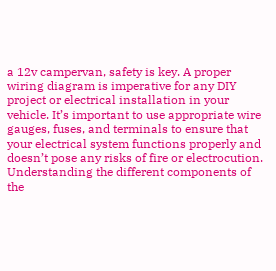a 12v campervan, safety is key. A proper wiring diagram is imperative for any DIY project or electrical installation in your vehicle. It’s important to use appropriate wire gauges, fuses, and terminals to ensure that your electrical system functions properly and doesn’t pose any risks of fire or electrocution. Understanding the different components of the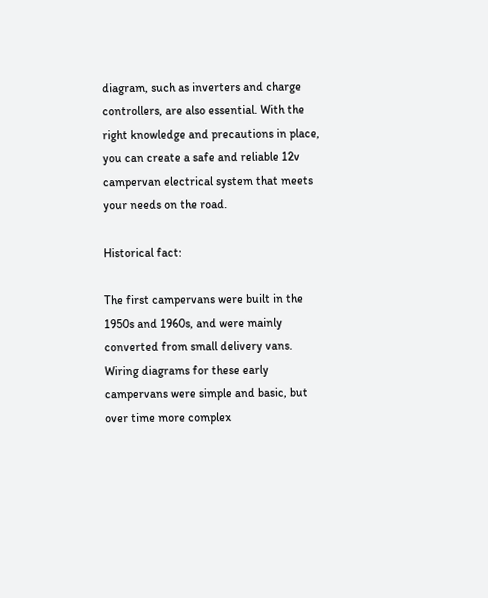diagram, such as inverters and charge controllers, are also essential. With the right knowledge and precautions in place, you can create a safe and reliable 12v campervan electrical system that meets your needs on the road.

Historical fact:

The first campervans were built in the 1950s and 1960s, and were mainly converted from small delivery vans. Wiring diagrams for these early campervans were simple and basic, but over time more complex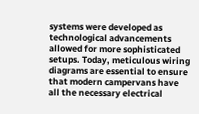systems were developed as technological advancements allowed for more sophisticated setups. Today, meticulous wiring diagrams are essential to ensure that modern campervans have all the necessary electrical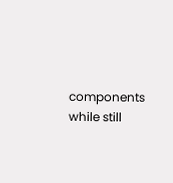components while still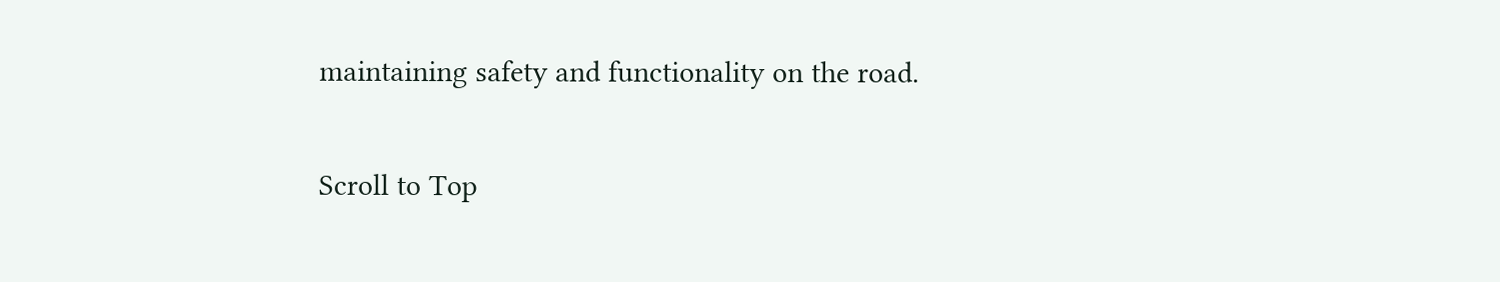maintaining safety and functionality on the road.

Scroll to Top